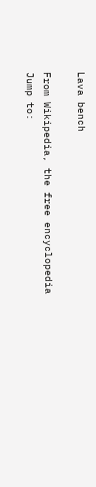Lava bench

From Wikipedia, the free encyclopedia
Jump to: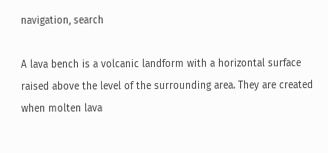navigation, search

A lava bench is a volcanic landform with a horizontal surface raised above the level of the surrounding area. They are created when molten lava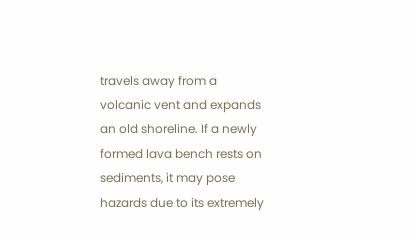travels away from a volcanic vent and expands an old shoreline. If a newly formed lava bench rests on sediments, it may pose hazards due to its extremely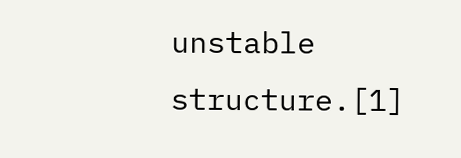unstable structure.[1]